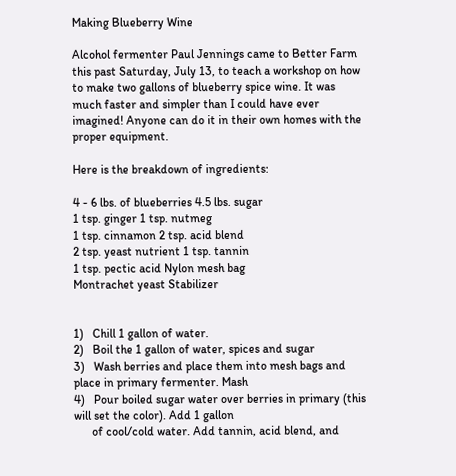Making Blueberry Wine

Alcohol fermenter Paul Jennings came to Better Farm this past Saturday, July 13, to teach a workshop on how to make two gallons of blueberry spice wine. It was much faster and simpler than I could have ever imagined! Anyone can do it in their own homes with the proper equipment.

Here is the breakdown of ingredients:

4 - 6 lbs. of blueberries 4.5 lbs. sugar
1 tsp. ginger 1 tsp. nutmeg
1 tsp. cinnamon 2 tsp. acid blend
2 tsp. yeast nutrient 1 tsp. tannin
1 tsp. pectic acid Nylon mesh bag
Montrachet yeast Stabilizer


1)   Chill 1 gallon of water.
2)   Boil the 1 gallon of water, spices and sugar
3)   Wash berries and place them into mesh bags and place in primary fermenter. Mash
4)   Pour boiled sugar water over berries in primary (this will set the color). Add 1 gallon
      of cool/cold water. Add tannin, acid blend, and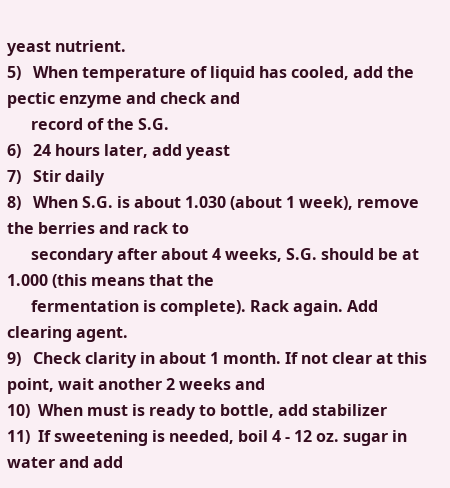yeast nutrient.
5)   When temperature of liquid has cooled, add the pectic enzyme and check and
      record of the S.G.
6)   24 hours later, add yeast
7)   Stir daily
8)   When S.G. is about 1.030 (about 1 week), remove the berries and rack to
      secondary after about 4 weeks, S.G. should be at 1.000 (this means that the
      fermentation is complete). Rack again. Add clearing agent.
9)   Check clarity in about 1 month. If not clear at this point, wait another 2 weeks and
10)  When must is ready to bottle, add stabilizer
11)  If sweetening is needed, boil 4 - 12 oz. sugar in water and add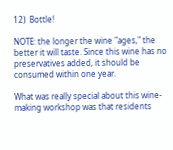12)  Bottle!

NOTE: the longer the wine "ages," the better it will taste. Since this wine has no preservatives added, it should be consumed within one year.

What was really special about this wine-making workshop was that residents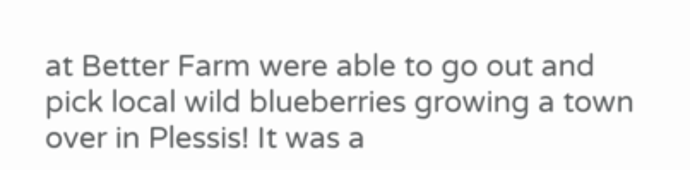at Better Farm were able to go out and pick local wild blueberries growing a town over in Plessis! It was a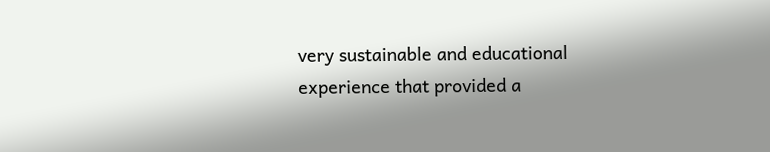very sustainable and educational experience that provided a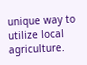unique way to utilize local agriculture.